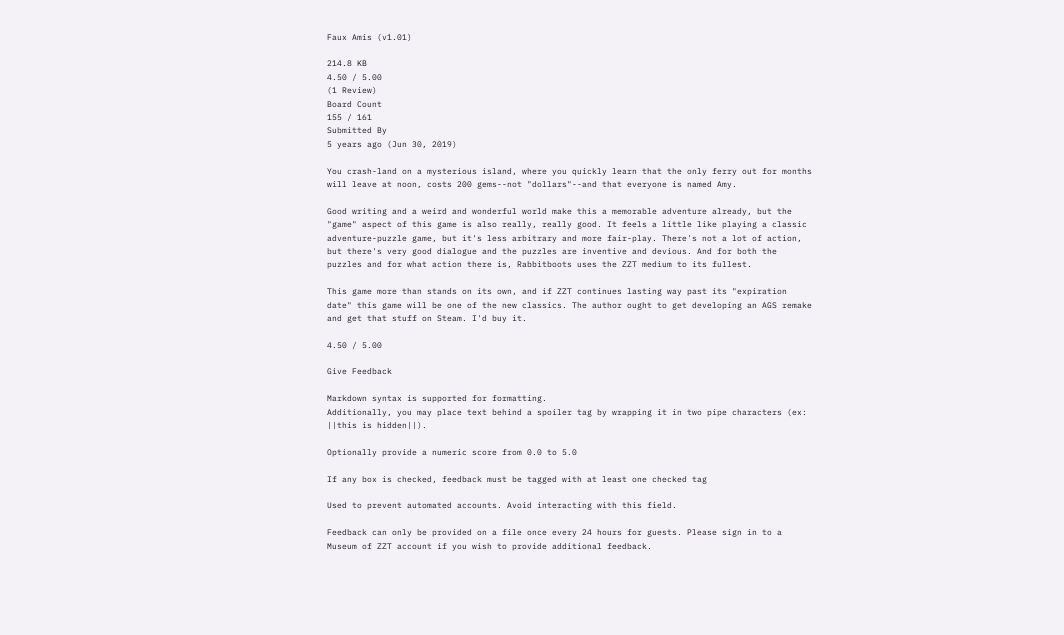Faux Amis (v1.01)

214.8 KB
4.50 / 5.00
(1 Review)
Board Count
155 / 161
Submitted By
5 years ago (Jun 30, 2019)

You crash-land on a mysterious island, where you quickly learn that the only ferry out for months will leave at noon, costs 200 gems--not "dollars"--and that everyone is named Amy.

Good writing and a weird and wonderful world make this a memorable adventure already, but the "game" aspect of this game is also really, really good. It feels a little like playing a classic adventure-puzzle game, but it's less arbitrary and more fair-play. There's not a lot of action, but there's very good dialogue and the puzzles are inventive and devious. And for both the puzzles and for what action there is, Rabbitboots uses the ZZT medium to its fullest.

This game more than stands on its own, and if ZZT continues lasting way past its "expiration date" this game will be one of the new classics. The author ought to get developing an AGS remake and get that stuff on Steam. I'd buy it.

4.50 / 5.00

Give Feedback

Markdown syntax is supported for formatting.
Additionally, you may place text behind a spoiler tag by wrapping it in two pipe characters (ex: ||this is hidden||).

Optionally provide a numeric score from 0.0 to 5.0

If any box is checked, feedback must be tagged with at least one checked tag

Used to prevent automated accounts. Avoid interacting with this field.

Feedback can only be provided on a file once every 24 hours for guests. Please sign in to a Museum of ZZT account if you wish to provide additional feedback.